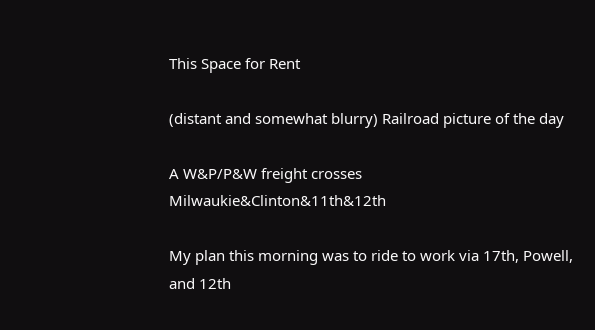This Space for Rent

(distant and somewhat blurry) Railroad picture of the day

A W&P/P&W freight crosses Milwaukie&Clinton&11th&12th

My plan this morning was to ride to work via 17th, Powell, and 12th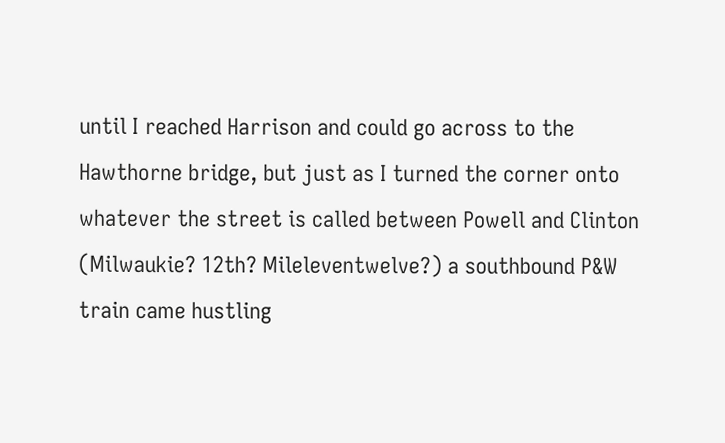until I reached Harrison and could go across to the Hawthorne bridge, but just as I turned the corner onto whatever the street is called between Powell and Clinton (Milwaukie? 12th? Mileleventwelve?) a southbound P&W train came hustling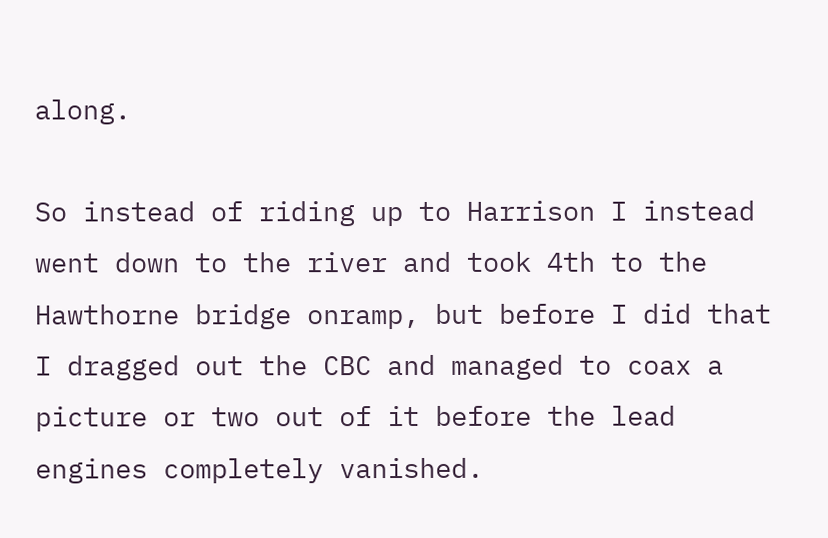along.

So instead of riding up to Harrison I instead went down to the river and took 4th to the Hawthorne bridge onramp, but before I did that I dragged out the CBC and managed to coax a picture or two out of it before the lead engines completely vanished.